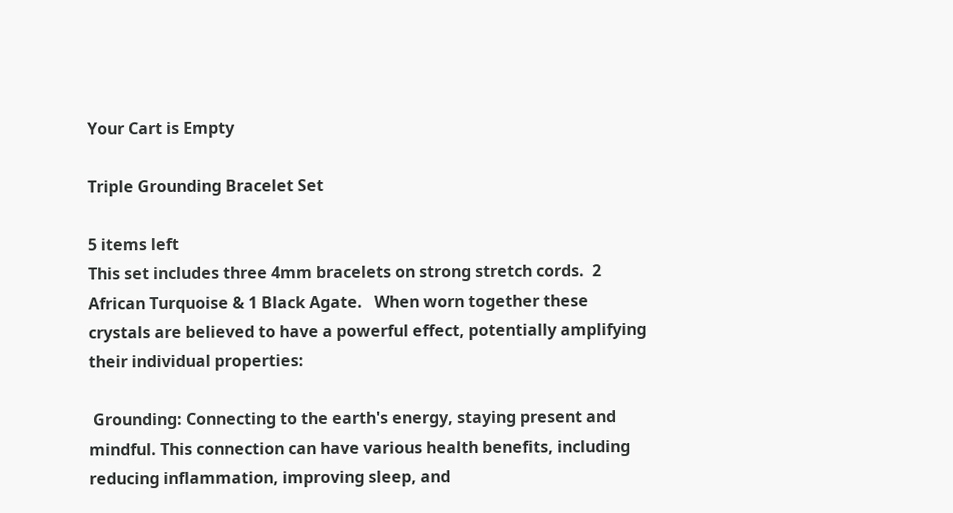Your Cart is Empty

Triple Grounding Bracelet Set

5 items left
This set includes three 4mm bracelets on strong stretch cords.  2 African Turquoise & 1 Black Agate.   When worn together these crystals are believed to have a powerful effect, potentially amplifying their individual properties:

 Grounding: Connecting to the earth's energy, staying present and mindful. This connection can have various health benefits, including reducing inflammation, improving sleep, and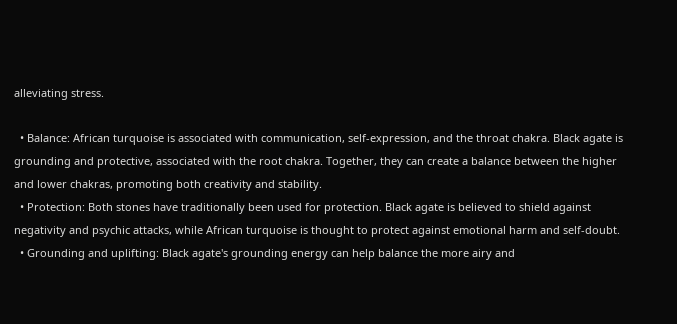alleviating stress.

  • Balance: African turquoise is associated with communication, self-expression, and the throat chakra. Black agate is grounding and protective, associated with the root chakra. Together, they can create a balance between the higher and lower chakras, promoting both creativity and stability.
  • Protection: Both stones have traditionally been used for protection. Black agate is believed to shield against negativity and psychic attacks, while African turquoise is thought to protect against emotional harm and self-doubt.
  • Grounding and uplifting: Black agate's grounding energy can help balance the more airy and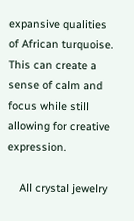expansive qualities of African turquoise. This can create a sense of calm and focus while still allowing for creative expression.

    All crystal jewelry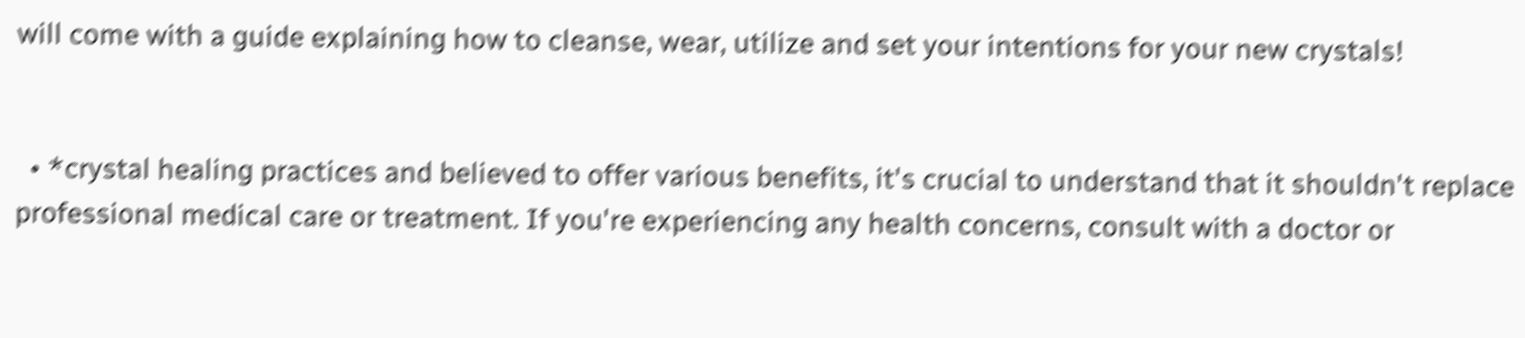will come with a guide explaining how to cleanse, wear, utilize and set your intentions for your new crystals!


  • *crystal healing practices and believed to offer various benefits, it's crucial to understand that it shouldn't replace professional medical care or treatment. If you're experiencing any health concerns, consult with a doctor or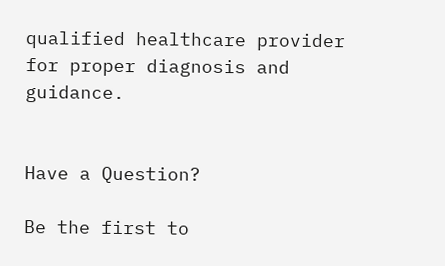qualified healthcare provider for proper diagnosis and guidance.


Have a Question?

Be the first to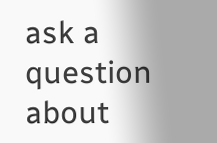ask a question about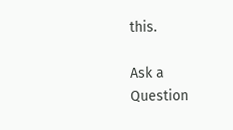this.

Ask a Question